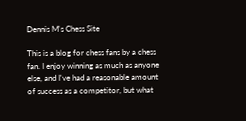Dennis M's Chess Site

This is a blog for chess fans by a chess fan. I enjoy winning as much as anyone else, and I've had a reasonable amount of success as a competitor, but what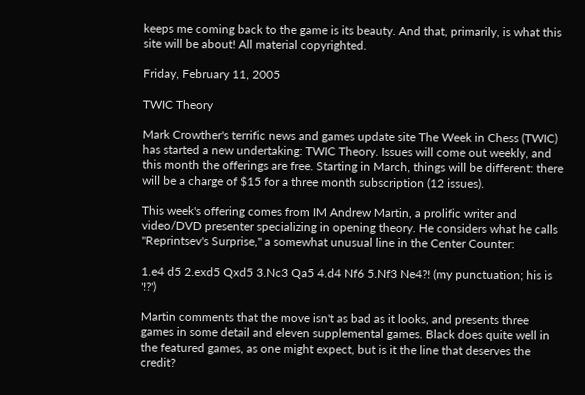keeps me coming back to the game is its beauty. And that, primarily, is what this site will be about! All material copyrighted.

Friday, February 11, 2005

TWIC Theory

Mark Crowther's terrific news and games update site The Week in Chess (TWIC) has started a new undertaking: TWIC Theory. Issues will come out weekly, and this month the offerings are free. Starting in March, things will be different: there will be a charge of $15 for a three month subscription (12 issues).

This week's offering comes from IM Andrew Martin, a prolific writer and video/DVD presenter specializing in opening theory. He considers what he calls "Reprintsev's Surprise," a somewhat unusual line in the Center Counter:

1.e4 d5 2.exd5 Qxd5 3.Nc3 Qa5 4.d4 Nf6 5.Nf3 Ne4?! (my punctuation; his is '!?')

Martin comments that the move isn't as bad as it looks, and presents three games in some detail and eleven supplemental games. Black does quite well in the featured games, as one might expect, but is it the line that deserves the credit?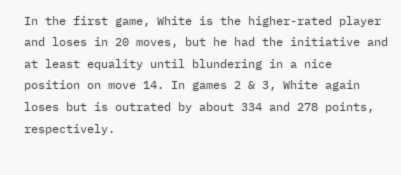In the first game, White is the higher-rated player and loses in 20 moves, but he had the initiative and at least equality until blundering in a nice position on move 14. In games 2 & 3, White again loses but is outrated by about 334 and 278 points, respectively.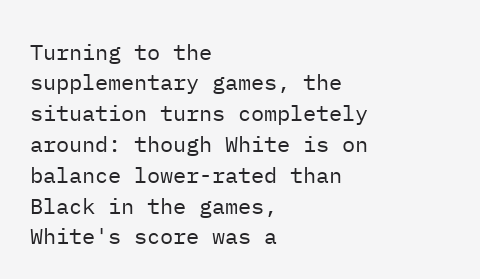Turning to the supplementary games, the situation turns completely around: though White is on balance lower-rated than Black in the games, White's score was a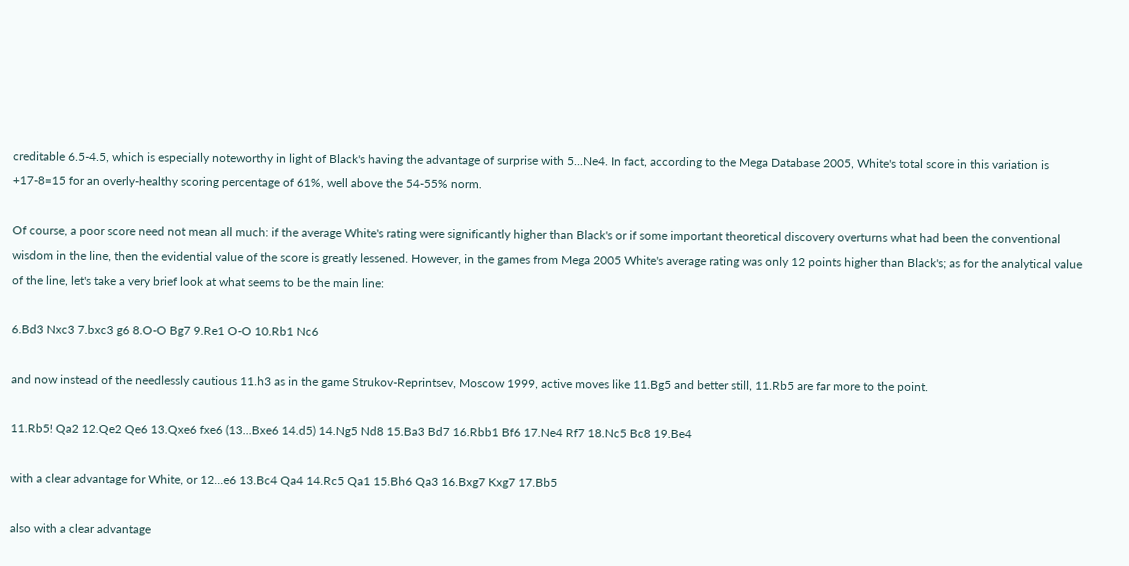creditable 6.5-4.5, which is especially noteworthy in light of Black's having the advantage of surprise with 5...Ne4. In fact, according to the Mega Database 2005, White's total score in this variation is +17-8=15 for an overly-healthy scoring percentage of 61%, well above the 54-55% norm.

Of course, a poor score need not mean all much: if the average White's rating were significantly higher than Black's or if some important theoretical discovery overturns what had been the conventional wisdom in the line, then the evidential value of the score is greatly lessened. However, in the games from Mega 2005 White's average rating was only 12 points higher than Black's; as for the analytical value of the line, let's take a very brief look at what seems to be the main line:

6.Bd3 Nxc3 7.bxc3 g6 8.O-O Bg7 9.Re1 O-O 10.Rb1 Nc6

and now instead of the needlessly cautious 11.h3 as in the game Strukov-Reprintsev, Moscow 1999, active moves like 11.Bg5 and better still, 11.Rb5 are far more to the point.

11.Rb5! Qa2 12.Qe2 Qe6 13.Qxe6 fxe6 (13...Bxe6 14.d5) 14.Ng5 Nd8 15.Ba3 Bd7 16.Rbb1 Bf6 17.Ne4 Rf7 18.Nc5 Bc8 19.Be4

with a clear advantage for White, or 12...e6 13.Bc4 Qa4 14.Rc5 Qa1 15.Bh6 Qa3 16.Bxg7 Kxg7 17.Bb5

also with a clear advantage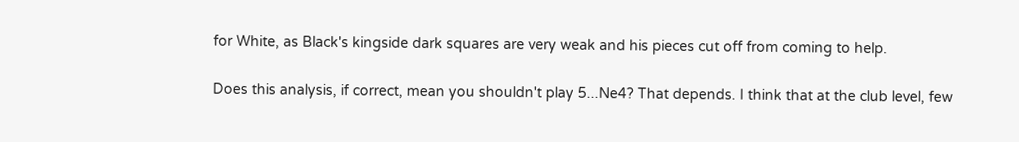for White, as Black's kingside dark squares are very weak and his pieces cut off from coming to help.

Does this analysis, if correct, mean you shouldn't play 5...Ne4? That depends. I think that at the club level, few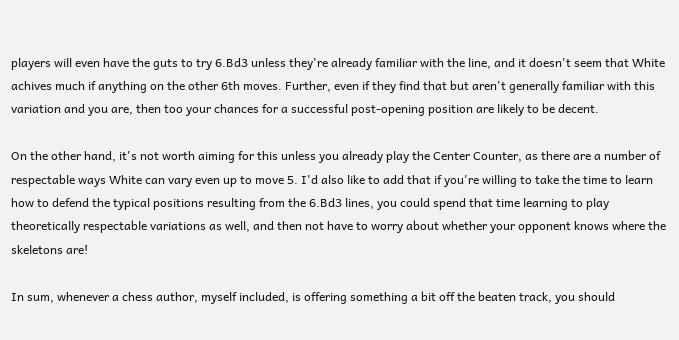players will even have the guts to try 6.Bd3 unless they're already familiar with the line, and it doesn't seem that White achives much if anything on the other 6th moves. Further, even if they find that but aren't generally familiar with this variation and you are, then too your chances for a successful post-opening position are likely to be decent.

On the other hand, it's not worth aiming for this unless you already play the Center Counter, as there are a number of respectable ways White can vary even up to move 5. I'd also like to add that if you're willing to take the time to learn how to defend the typical positions resulting from the 6.Bd3 lines, you could spend that time learning to play theoretically respectable variations as well, and then not have to worry about whether your opponent knows where the skeletons are!

In sum, whenever a chess author, myself included, is offering something a bit off the beaten track, you should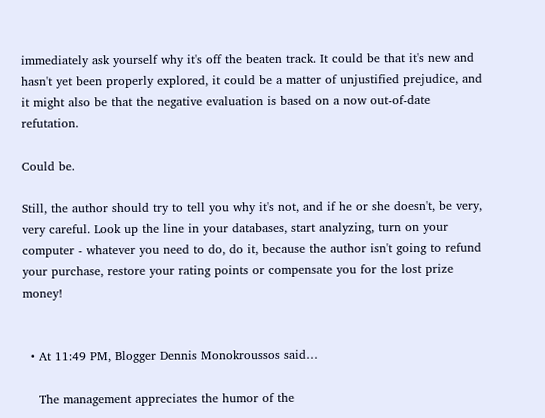immediately ask yourself why it's off the beaten track. It could be that it's new and hasn't yet been properly explored, it could be a matter of unjustified prejudice, and it might also be that the negative evaluation is based on a now out-of-date refutation.

Could be.

Still, the author should try to tell you why it's not, and if he or she doesn't, be very, very careful. Look up the line in your databases, start analyzing, turn on your computer - whatever you need to do, do it, because the author isn't going to refund your purchase, restore your rating points or compensate you for the lost prize money!


  • At 11:49 PM, Blogger Dennis Monokroussos said…

    The management appreciates the humor of the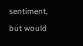sentiment, but would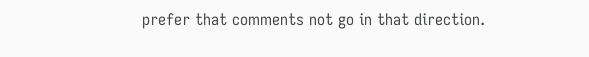prefer that comments not go in that direction.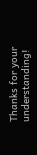Thanks for your understanding!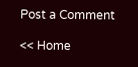Post a Comment

<< Home